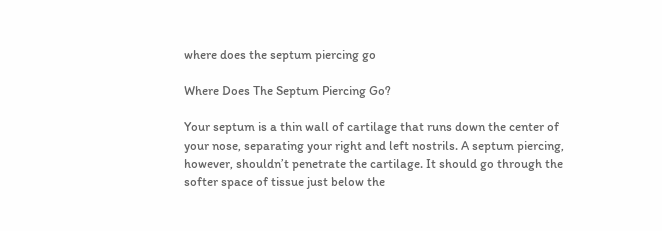where does the septum piercing go

Where Does The Septum Piercing Go?

Your septum is a thin wall of cartilage that runs down the center of your nose, separating your right and left nostrils. A septum piercing, however, shouldn’t penetrate the cartilage. It should go through the softer space of tissue just below the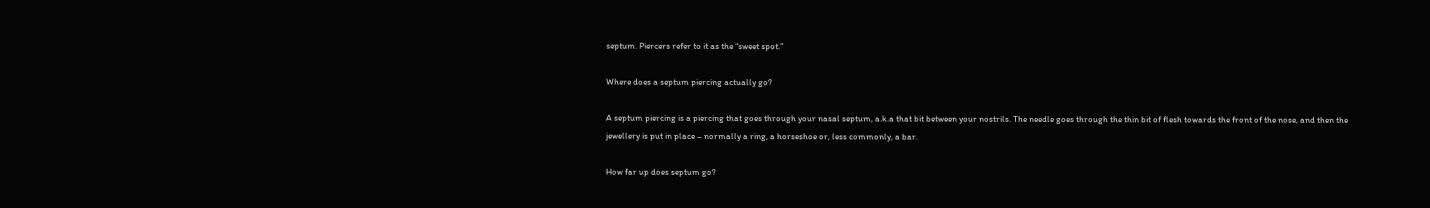septum. Piercers refer to it as the “sweet spot.”

Where does a septum piercing actually go?

A septum piercing is a piercing that goes through your nasal septum, a.k.a that bit between your nostrils. The needle goes through the thin bit of flesh towards the front of the nose, and then the jewellery is put in place – normally a ring, a horseshoe or, less commonly, a bar.

How far up does septum go?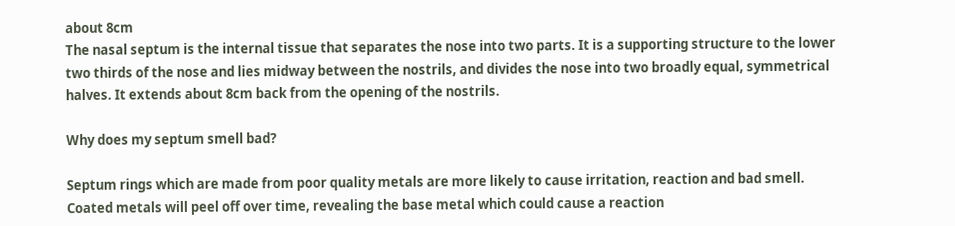about 8cm
The nasal septum is the internal tissue that separates the nose into two parts. It is a supporting structure to the lower two thirds of the nose and lies midway between the nostrils, and divides the nose into two broadly equal, symmetrical halves. It extends about 8cm back from the opening of the nostrils.

Why does my septum smell bad?

Septum rings which are made from poor quality metals are more likely to cause irritation, reaction and bad smell. Coated metals will peel off over time, revealing the base metal which could cause a reaction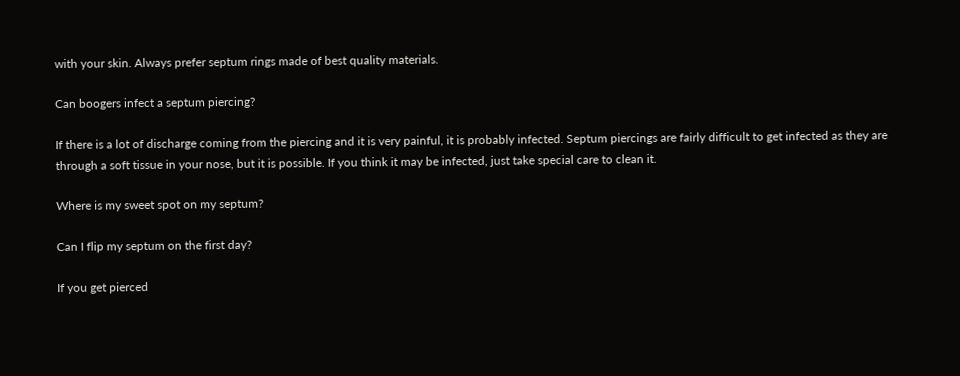with your skin. Always prefer septum rings made of best quality materials.

Can boogers infect a septum piercing?

If there is a lot of discharge coming from the piercing and it is very painful, it is probably infected. Septum piercings are fairly difficult to get infected as they are through a soft tissue in your nose, but it is possible. If you think it may be infected, just take special care to clean it.

Where is my sweet spot on my septum?

Can I flip my septum on the first day?

If you get pierced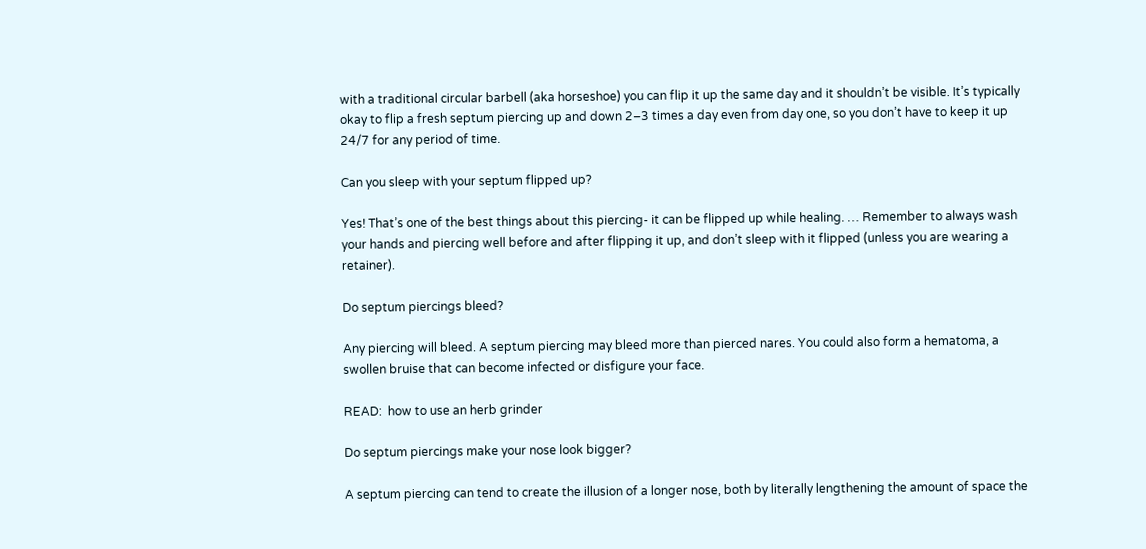with a traditional circular barbell (aka horseshoe) you can flip it up the same day and it shouldn’t be visible. It’s typically okay to flip a fresh septum piercing up and down 2–3 times a day even from day one, so you don’t have to keep it up 24/7 for any period of time.

Can you sleep with your septum flipped up?

Yes! That’s one of the best things about this piercing- it can be flipped up while healing. … Remember to always wash your hands and piercing well before and after flipping it up, and don’t sleep with it flipped (unless you are wearing a retainer).

Do septum piercings bleed?

Any piercing will bleed. A septum piercing may bleed more than pierced nares. You could also form a hematoma, a swollen bruise that can become infected or disfigure your face.

READ:  how to use an herb grinder

Do septum piercings make your nose look bigger?

A septum piercing can tend to create the illusion of a longer nose, both by literally lengthening the amount of space the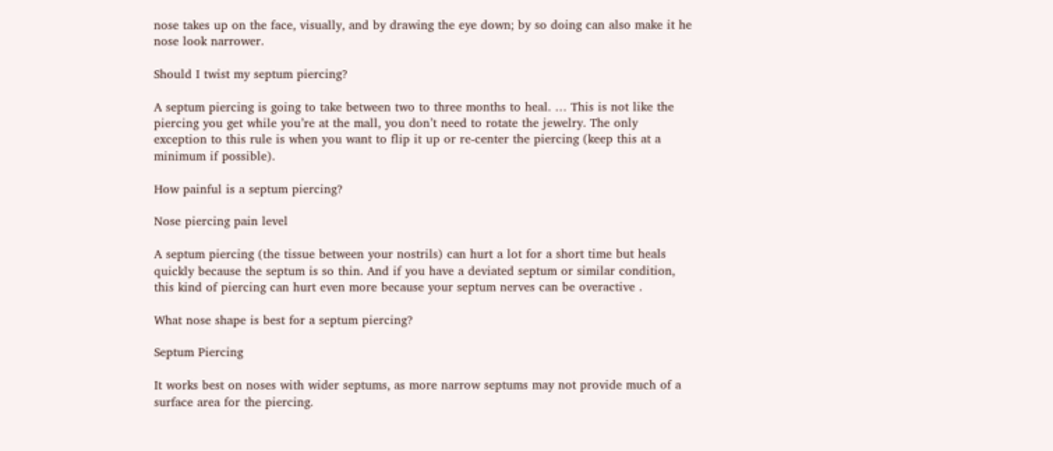nose takes up on the face, visually, and by drawing the eye down; by so doing can also make it he nose look narrower.

Should I twist my septum piercing?

A septum piercing is going to take between two to three months to heal. … This is not like the piercing you get while you’re at the mall, you don’t need to rotate the jewelry. The only exception to this rule is when you want to flip it up or re-center the piercing (keep this at a minimum if possible).

How painful is a septum piercing?

Nose piercing pain level

A septum piercing (the tissue between your nostrils) can hurt a lot for a short time but heals quickly because the septum is so thin. And if you have a deviated septum or similar condition, this kind of piercing can hurt even more because your septum nerves can be overactive .

What nose shape is best for a septum piercing?

Septum Piercing

It works best on noses with wider septums, as more narrow septums may not provide much of a surface area for the piercing.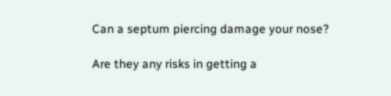Can a septum piercing damage your nose?

Are they any risks in getting a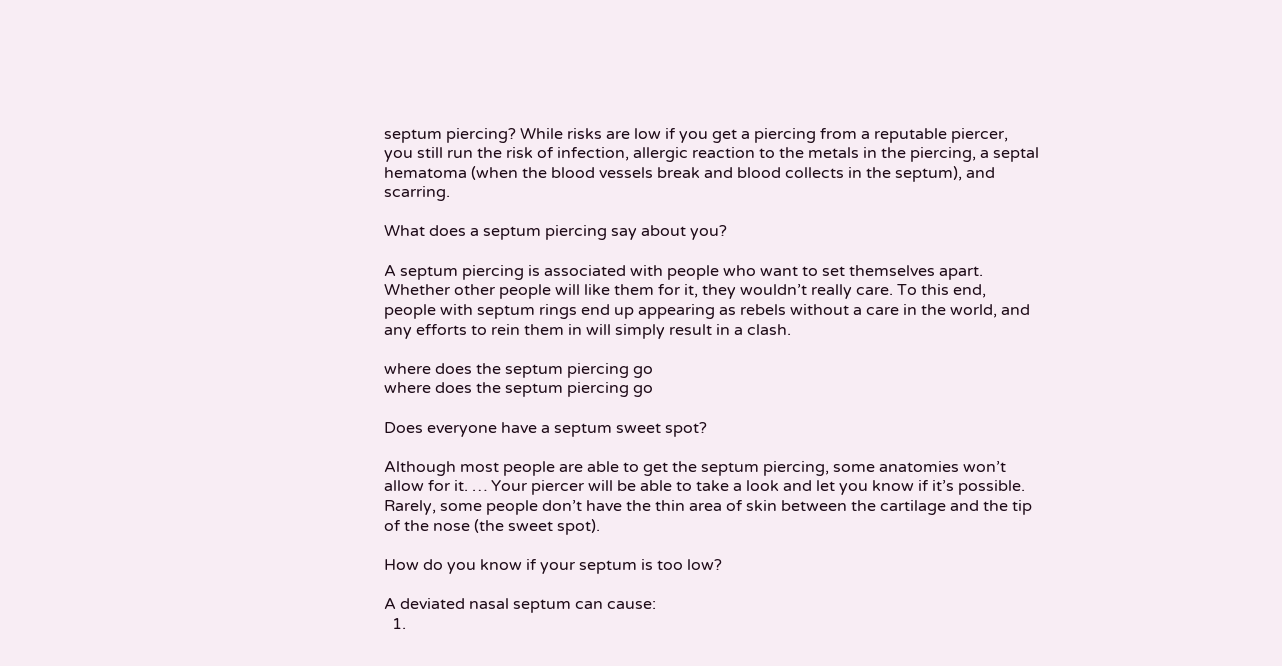septum piercing? While risks are low if you get a piercing from a reputable piercer, you still run the risk of infection, allergic reaction to the metals in the piercing, a septal hematoma (when the blood vessels break and blood collects in the septum), and scarring.

What does a septum piercing say about you?

A septum piercing is associated with people who want to set themselves apart. Whether other people will like them for it, they wouldn’t really care. To this end, people with septum rings end up appearing as rebels without a care in the world, and any efforts to rein them in will simply result in a clash.

where does the septum piercing go
where does the septum piercing go

Does everyone have a septum sweet spot?

Although most people are able to get the septum piercing, some anatomies won’t allow for it. … Your piercer will be able to take a look and let you know if it’s possible. Rarely, some people don’t have the thin area of skin between the cartilage and the tip of the nose (the sweet spot).

How do you know if your septum is too low?

A deviated nasal septum can cause:
  1.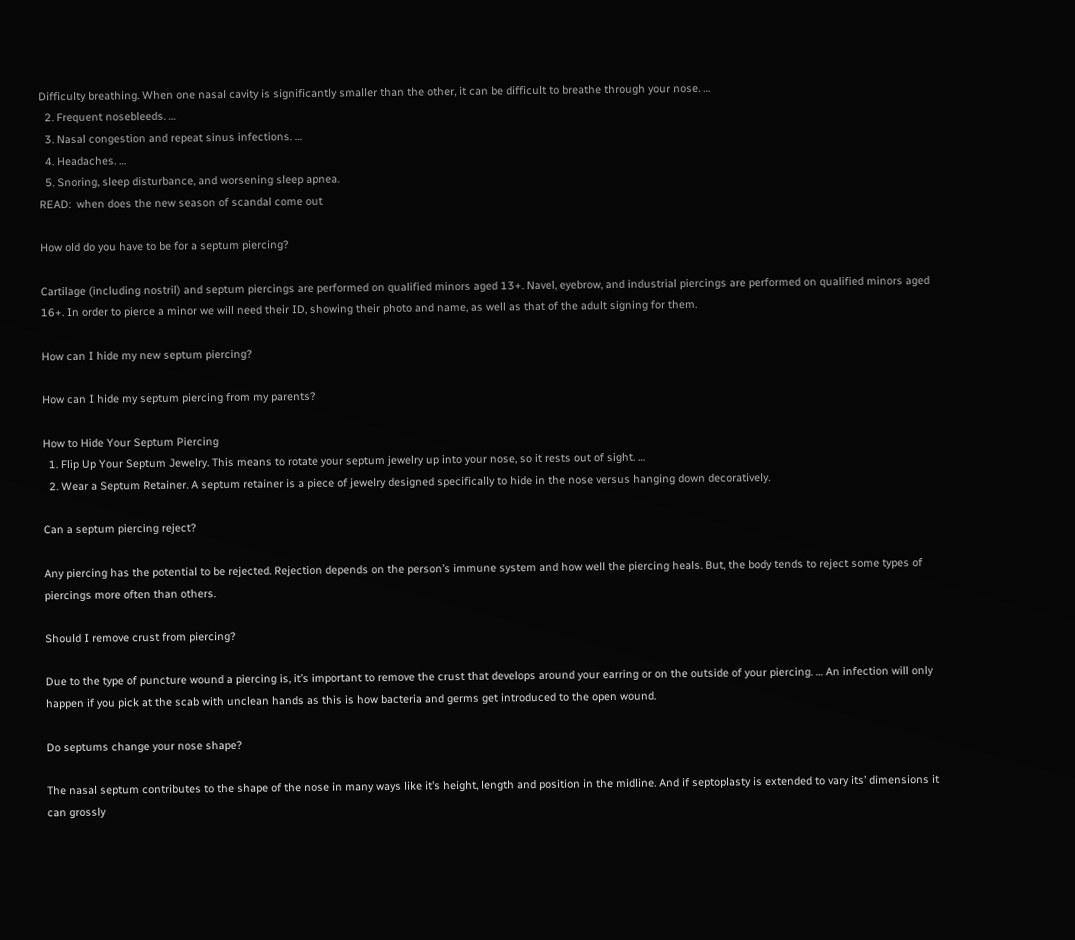Difficulty breathing. When one nasal cavity is significantly smaller than the other, it can be difficult to breathe through your nose. …
  2. Frequent nosebleeds. …
  3. Nasal congestion and repeat sinus infections. …
  4. Headaches. …
  5. Snoring, sleep disturbance, and worsening sleep apnea.
READ:  when does the new season of scandal come out

How old do you have to be for a septum piercing?

Cartilage (including nostril) and septum piercings are performed on qualified minors aged 13+. Navel, eyebrow, and industrial piercings are performed on qualified minors aged 16+. In order to pierce a minor we will need their ID, showing their photo and name, as well as that of the adult signing for them.

How can I hide my new septum piercing?

How can I hide my septum piercing from my parents?

How to Hide Your Septum Piercing
  1. Flip Up Your Septum Jewelry. This means to rotate your septum jewelry up into your nose, so it rests out of sight. …
  2. Wear a Septum Retainer. A septum retainer is a piece of jewelry designed specifically to hide in the nose versus hanging down decoratively.

Can a septum piercing reject?

Any piercing has the potential to be rejected. Rejection depends on the person’s immune system and how well the piercing heals. But, the body tends to reject some types of piercings more often than others.

Should I remove crust from piercing?

Due to the type of puncture wound a piercing is, it’s important to remove the crust that develops around your earring or on the outside of your piercing. … An infection will only happen if you pick at the scab with unclean hands as this is how bacteria and germs get introduced to the open wound.

Do septums change your nose shape?

The nasal septum contributes to the shape of the nose in many ways like it’s height, length and position in the midline. And if septoplasty is extended to vary its’ dimensions it can grossly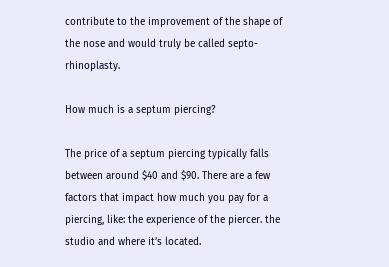contribute to the improvement of the shape of the nose and would truly be called septo-rhinoplasty.

How much is a septum piercing?

The price of a septum piercing typically falls between around $40 and $90. There are a few factors that impact how much you pay for a piercing, like: the experience of the piercer. the studio and where it’s located.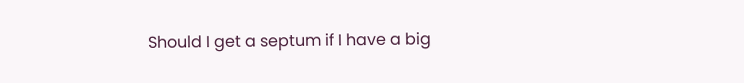Should I get a septum if I have a big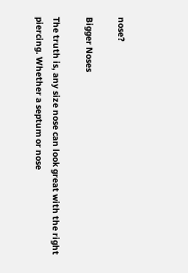nose?

Bigger Noses

The truth is, any size nose can look great with the right piercing. Whether a septum or nose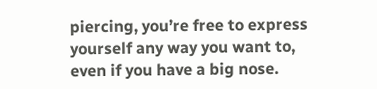piercing, you’re free to express yourself any way you want to, even if you have a big nose.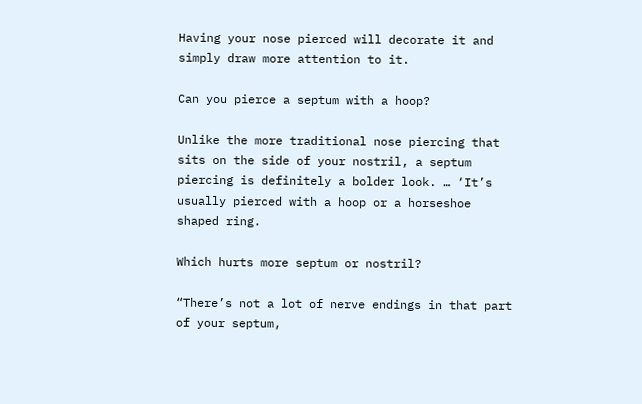Having your nose pierced will decorate it and simply draw more attention to it.

Can you pierce a septum with a hoop?

Unlike the more traditional nose piercing that sits on the side of your nostril, a septum piercing is definitely a bolder look. … ‘It’s usually pierced with a hoop or a horseshoe shaped ring.

Which hurts more septum or nostril?

“There’s not a lot of nerve endings in that part of your septum,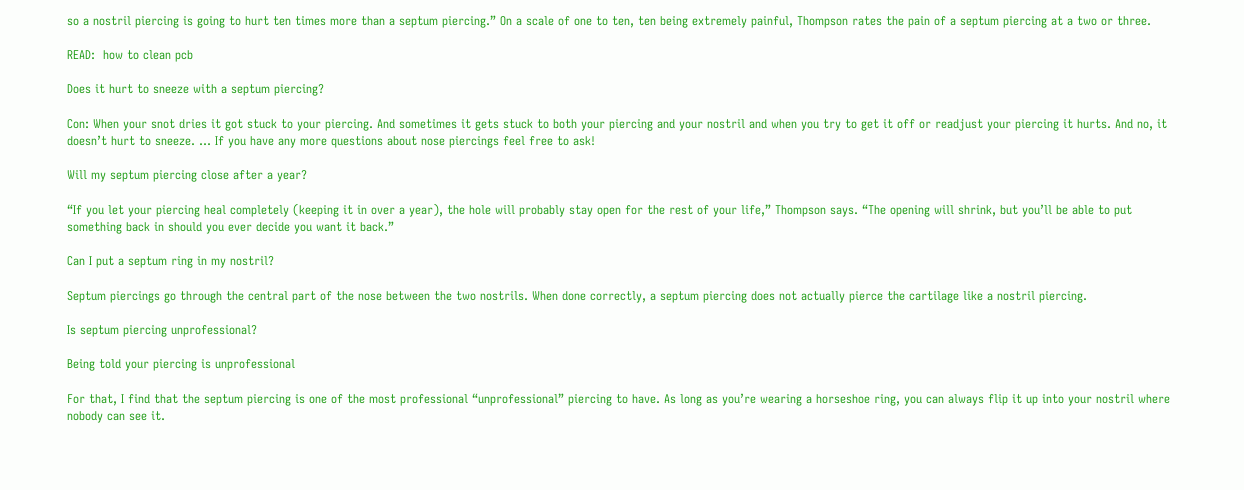so a nostril piercing is going to hurt ten times more than a septum piercing.” On a scale of one to ten, ten being extremely painful, Thompson rates the pain of a septum piercing at a two or three.

READ:  how to clean pcb

Does it hurt to sneeze with a septum piercing?

Con: When your snot dries it got stuck to your piercing. And sometimes it gets stuck to both your piercing and your nostril and when you try to get it off or readjust your piercing it hurts. And no, it doesn’t hurt to sneeze. … If you have any more questions about nose piercings feel free to ask!

Will my septum piercing close after a year?

“If you let your piercing heal completely (keeping it in over a year), the hole will probably stay open for the rest of your life,” Thompson says. “The opening will shrink, but you’ll be able to put something back in should you ever decide you want it back.”

Can I put a septum ring in my nostril?

Septum piercings go through the central part of the nose between the two nostrils. When done correctly, a septum piercing does not actually pierce the cartilage like a nostril piercing.

Is septum piercing unprofessional?

Being told your piercing is unprofessional

For that, I find that the septum piercing is one of the most professional “unprofessional” piercing to have. As long as you’re wearing a horseshoe ring, you can always flip it up into your nostril where nobody can see it.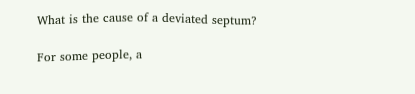What is the cause of a deviated septum?

For some people, a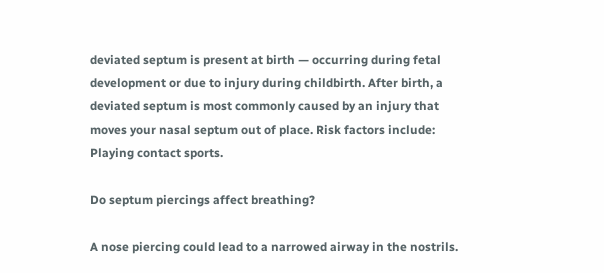deviated septum is present at birth — occurring during fetal development or due to injury during childbirth. After birth, a deviated septum is most commonly caused by an injury that moves your nasal septum out of place. Risk factors include: Playing contact sports.

Do septum piercings affect breathing?

A nose piercing could lead to a narrowed airway in the nostrils.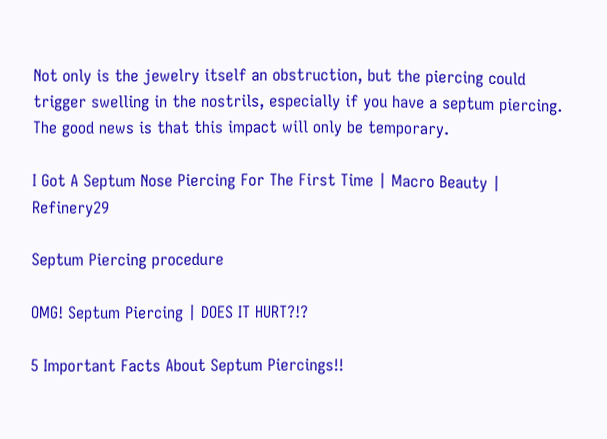Not only is the jewelry itself an obstruction, but the piercing could trigger swelling in the nostrils, especially if you have a septum piercing. The good news is that this impact will only be temporary.

I Got A Septum Nose Piercing For The First Time | Macro Beauty | Refinery29

Septum Piercing procedure

OMG! Septum Piercing | DOES IT HURT?!?

5 Important Facts About Septum Piercings!!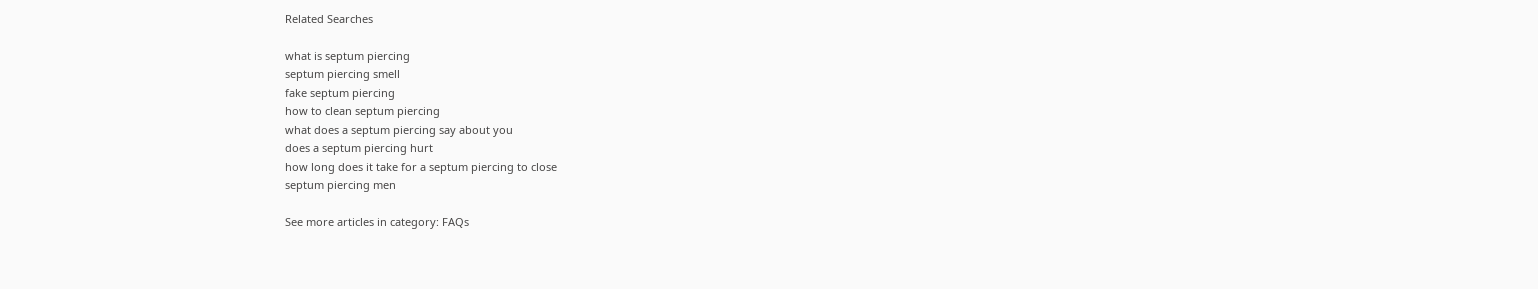Related Searches

what is septum piercing
septum piercing smell
fake septum piercing
how to clean septum piercing
what does a septum piercing say about you
does a septum piercing hurt
how long does it take for a septum piercing to close
septum piercing men

See more articles in category: FAQs